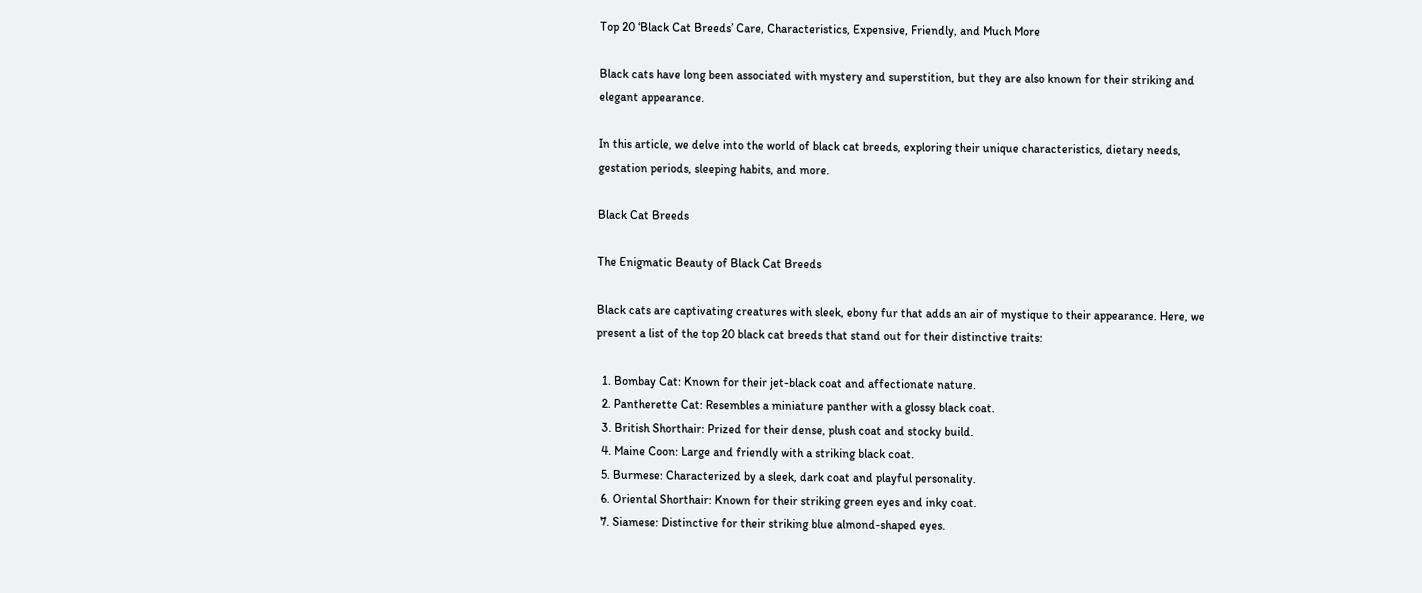Top 20 ‘Black Cat Breeds’ Care, Characteristics, Expensive, Friendly, and Much More

Black cats have long been associated with mystery and superstition, but they are also known for their striking and elegant appearance.

In this article, we delve into the world of black cat breeds, exploring their unique characteristics, dietary needs, gestation periods, sleeping habits, and more.

Black Cat Breeds

The Enigmatic Beauty of Black Cat Breeds

Black cats are captivating creatures with sleek, ebony fur that adds an air of mystique to their appearance. Here, we present a list of the top 20 black cat breeds that stand out for their distinctive traits:

  1. Bombay Cat: Known for their jet-black coat and affectionate nature.
  2. Pantherette Cat: Resembles a miniature panther with a glossy black coat.
  3. British Shorthair: Prized for their dense, plush coat and stocky build.
  4. Maine Coon: Large and friendly with a striking black coat.
  5. Burmese: Characterized by a sleek, dark coat and playful personality.
  6. Oriental Shorthair: Known for their striking green eyes and inky coat.
  7. Siamese: Distinctive for their striking blue almond-shaped eyes.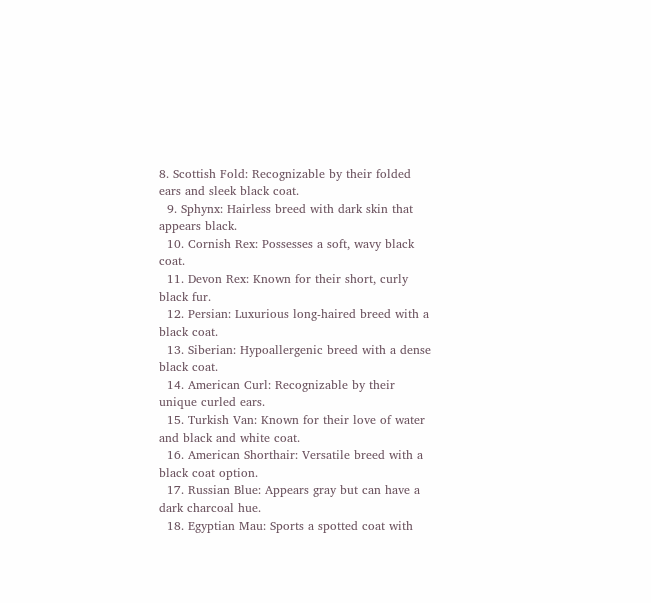8. Scottish Fold: Recognizable by their folded ears and sleek black coat.
  9. Sphynx: Hairless breed with dark skin that appears black.
  10. Cornish Rex: Possesses a soft, wavy black coat.
  11. Devon Rex: Known for their short, curly black fur.
  12. Persian: Luxurious long-haired breed with a black coat.
  13. Siberian: Hypoallergenic breed with a dense black coat.
  14. American Curl: Recognizable by their unique curled ears.
  15. Turkish Van: Known for their love of water and black and white coat.
  16. American Shorthair: Versatile breed with a black coat option.
  17. Russian Blue: Appears gray but can have a dark charcoal hue.
  18. Egyptian Mau: Sports a spotted coat with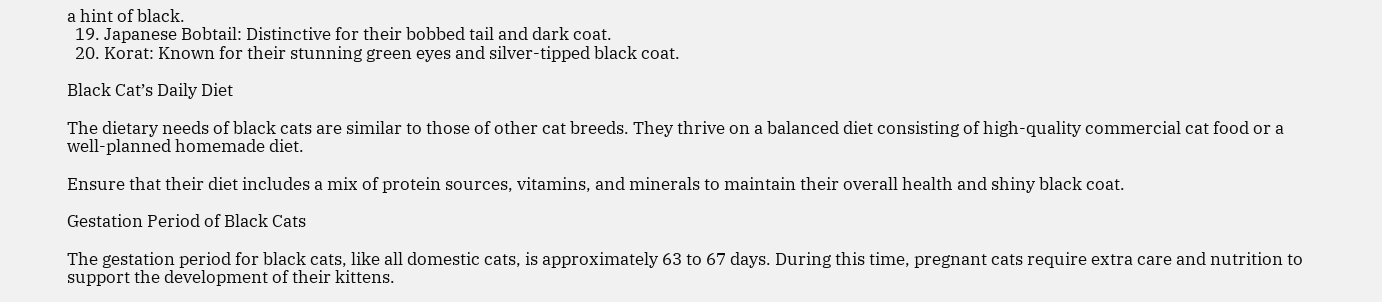a hint of black.
  19. Japanese Bobtail: Distinctive for their bobbed tail and dark coat.
  20. Korat: Known for their stunning green eyes and silver-tipped black coat.

Black Cat’s Daily Diet

The dietary needs of black cats are similar to those of other cat breeds. They thrive on a balanced diet consisting of high-quality commercial cat food or a well-planned homemade diet.

Ensure that their diet includes a mix of protein sources, vitamins, and minerals to maintain their overall health and shiny black coat.

Gestation Period of Black Cats

The gestation period for black cats, like all domestic cats, is approximately 63 to 67 days. During this time, pregnant cats require extra care and nutrition to support the development of their kittens.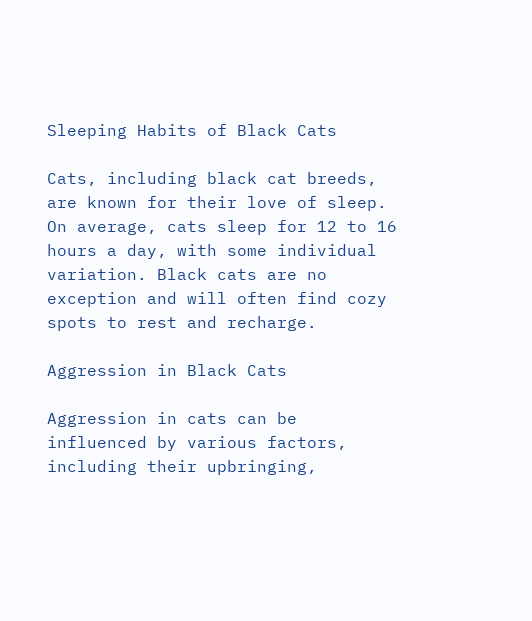Sleeping Habits of Black Cats

Cats, including black cat breeds, are known for their love of sleep. On average, cats sleep for 12 to 16 hours a day, with some individual variation. Black cats are no exception and will often find cozy spots to rest and recharge.

Aggression in Black Cats

Aggression in cats can be influenced by various factors, including their upbringing,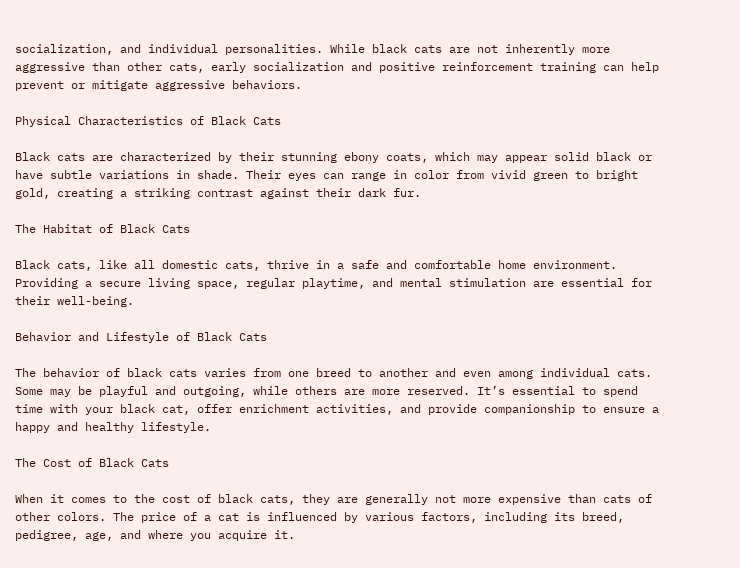socialization, and individual personalities. While black cats are not inherently more aggressive than other cats, early socialization and positive reinforcement training can help prevent or mitigate aggressive behaviors.

Physical Characteristics of Black Cats

Black cats are characterized by their stunning ebony coats, which may appear solid black or have subtle variations in shade. Their eyes can range in color from vivid green to bright gold, creating a striking contrast against their dark fur.

The Habitat of Black Cats

Black cats, like all domestic cats, thrive in a safe and comfortable home environment. Providing a secure living space, regular playtime, and mental stimulation are essential for their well-being.

Behavior and Lifestyle of Black Cats

The behavior of black cats varies from one breed to another and even among individual cats. Some may be playful and outgoing, while others are more reserved. It’s essential to spend time with your black cat, offer enrichment activities, and provide companionship to ensure a happy and healthy lifestyle.

The Cost of Black Cats

When it comes to the cost of black cats, they are generally not more expensive than cats of other colors. The price of a cat is influenced by various factors, including its breed, pedigree, age, and where you acquire it.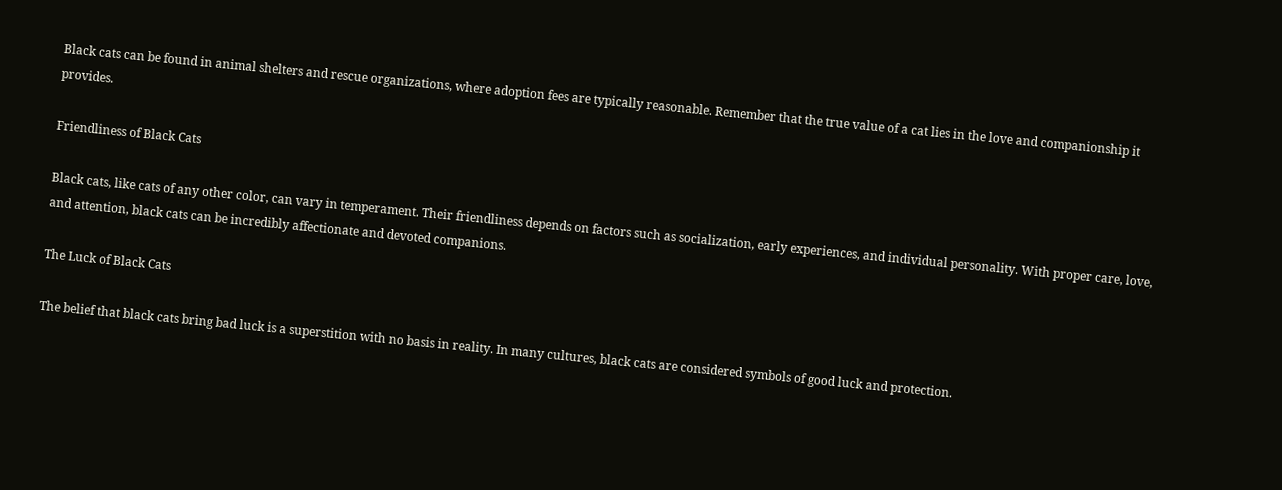Black cats can be found in animal shelters and rescue organizations, where adoption fees are typically reasonable. Remember that the true value of a cat lies in the love and companionship it provides.

Friendliness of Black Cats

Black cats, like cats of any other color, can vary in temperament. Their friendliness depends on factors such as socialization, early experiences, and individual personality. With proper care, love, and attention, black cats can be incredibly affectionate and devoted companions.

The Luck of Black Cats

The belief that black cats bring bad luck is a superstition with no basis in reality. In many cultures, black cats are considered symbols of good luck and protection.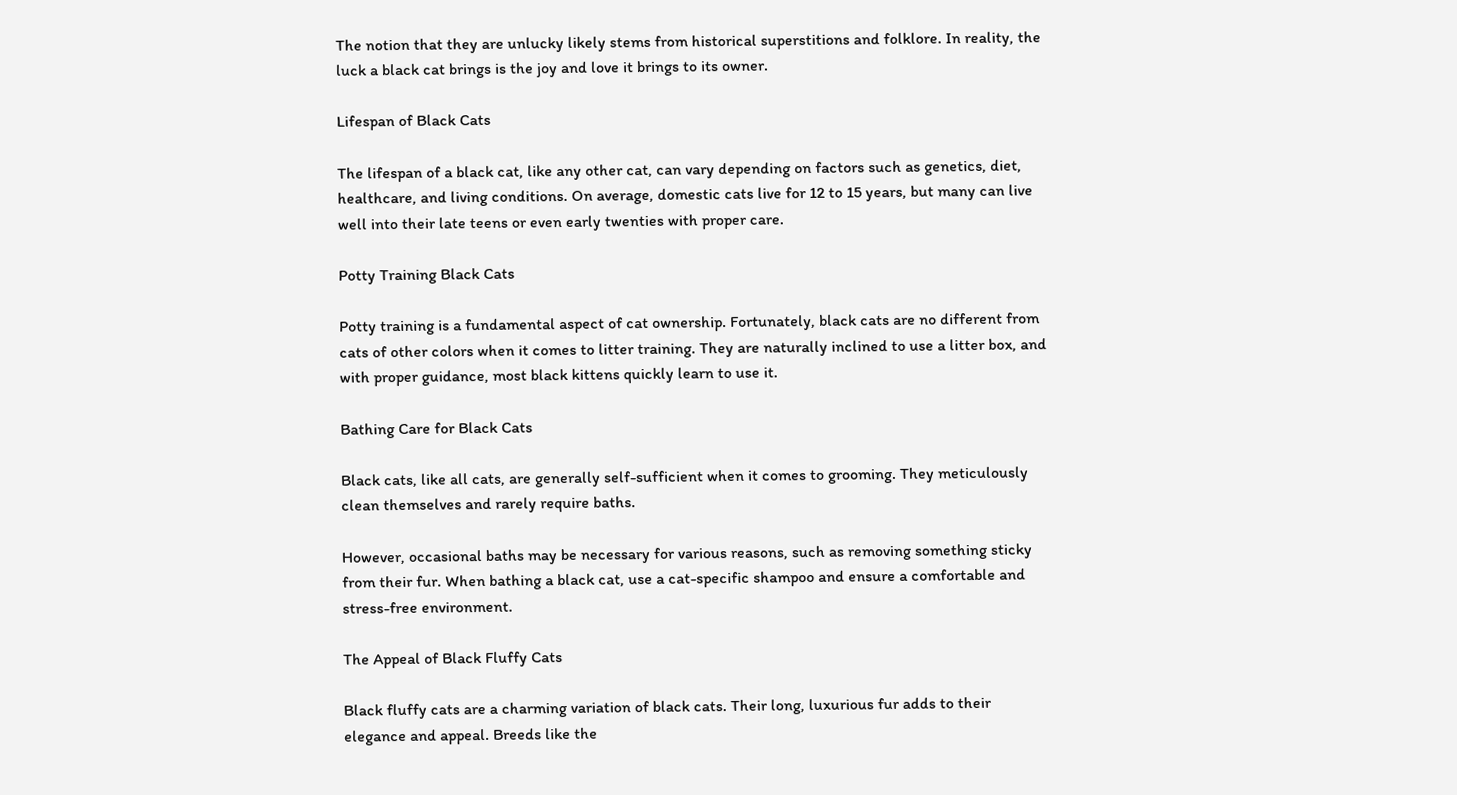The notion that they are unlucky likely stems from historical superstitions and folklore. In reality, the luck a black cat brings is the joy and love it brings to its owner.

Lifespan of Black Cats

The lifespan of a black cat, like any other cat, can vary depending on factors such as genetics, diet, healthcare, and living conditions. On average, domestic cats live for 12 to 15 years, but many can live well into their late teens or even early twenties with proper care.

Potty Training Black Cats

Potty training is a fundamental aspect of cat ownership. Fortunately, black cats are no different from cats of other colors when it comes to litter training. They are naturally inclined to use a litter box, and with proper guidance, most black kittens quickly learn to use it.

Bathing Care for Black Cats

Black cats, like all cats, are generally self-sufficient when it comes to grooming. They meticulously clean themselves and rarely require baths.

However, occasional baths may be necessary for various reasons, such as removing something sticky from their fur. When bathing a black cat, use a cat-specific shampoo and ensure a comfortable and stress-free environment.

The Appeal of Black Fluffy Cats

Black fluffy cats are a charming variation of black cats. Their long, luxurious fur adds to their elegance and appeal. Breeds like the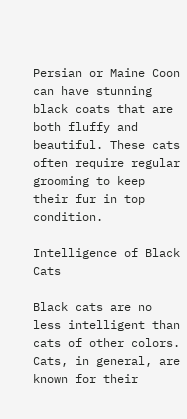Persian or Maine Coon can have stunning black coats that are both fluffy and beautiful. These cats often require regular grooming to keep their fur in top condition.

Intelligence of Black Cats

Black cats are no less intelligent than cats of other colors. Cats, in general, are known for their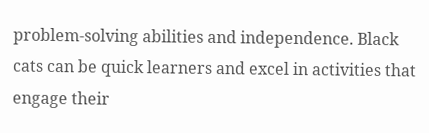problem-solving abilities and independence. Black cats can be quick learners and excel in activities that engage their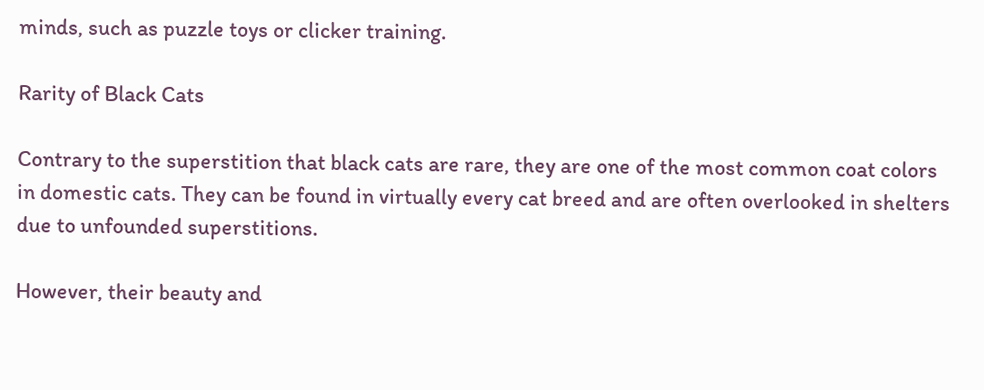minds, such as puzzle toys or clicker training.

Rarity of Black Cats

Contrary to the superstition that black cats are rare, they are one of the most common coat colors in domestic cats. They can be found in virtually every cat breed and are often overlooked in shelters due to unfounded superstitions.

However, their beauty and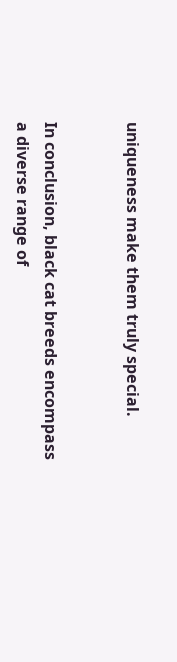uniqueness make them truly special.


In conclusion, black cat breeds encompass a diverse range of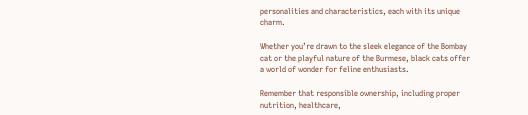personalities and characteristics, each with its unique charm.

Whether you’re drawn to the sleek elegance of the Bombay cat or the playful nature of the Burmese, black cats offer a world of wonder for feline enthusiasts.

Remember that responsible ownership, including proper nutrition, healthcare,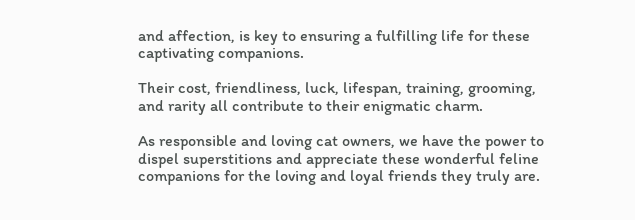and affection, is key to ensuring a fulfilling life for these captivating companions.

Their cost, friendliness, luck, lifespan, training, grooming, and rarity all contribute to their enigmatic charm.

As responsible and loving cat owners, we have the power to dispel superstitions and appreciate these wonderful feline companions for the loving and loyal friends they truly are.